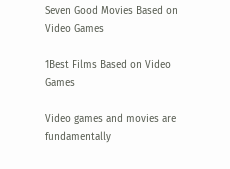Seven Good Movies Based on Video Games

1Best Films Based on Video Games

Video games and movies are fundamentally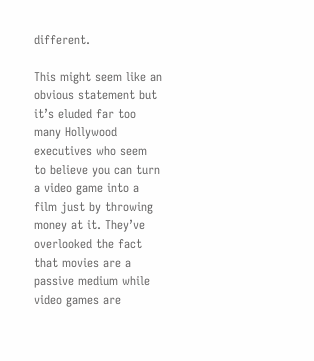different.

This might seem like an obvious statement but it’s eluded far too many Hollywood executives who seem to believe you can turn a video game into a film just by throwing money at it. They’ve overlooked the fact that movies are a passive medium while video games are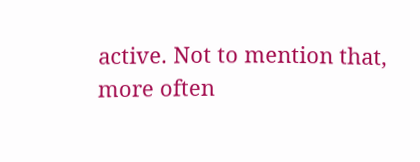active. Not to mention that, more often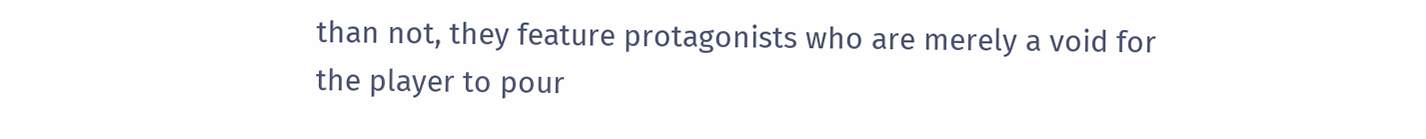than not, they feature protagonists who are merely a void for the player to pour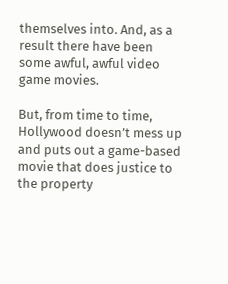themselves into. And, as a result there have been some awful, awful video game movies.

But, from time to time, Hollywood doesn’t mess up and puts out a game-based movie that does justice to the property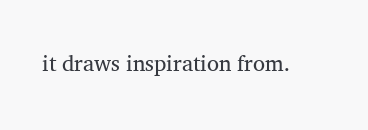it draws inspiration from.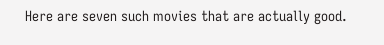Here are seven such movies that are actually good.